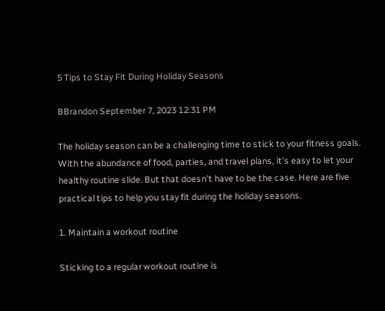5 Tips to Stay Fit During Holiday Seasons

BBrandon September 7, 2023 12:31 PM

The holiday season can be a challenging time to stick to your fitness goals. With the abundance of food, parties, and travel plans, it's easy to let your healthy routine slide. But that doesn't have to be the case. Here are five practical tips to help you stay fit during the holiday seasons.

1. Maintain a workout routine

Sticking to a regular workout routine is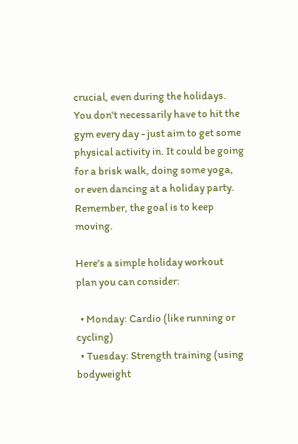crucial, even during the holidays. You don't necessarily have to hit the gym every day - just aim to get some physical activity in. It could be going for a brisk walk, doing some yoga, or even dancing at a holiday party. Remember, the goal is to keep moving.

Here's a simple holiday workout plan you can consider:

  • Monday: Cardio (like running or cycling)
  • Tuesday: Strength training (using bodyweight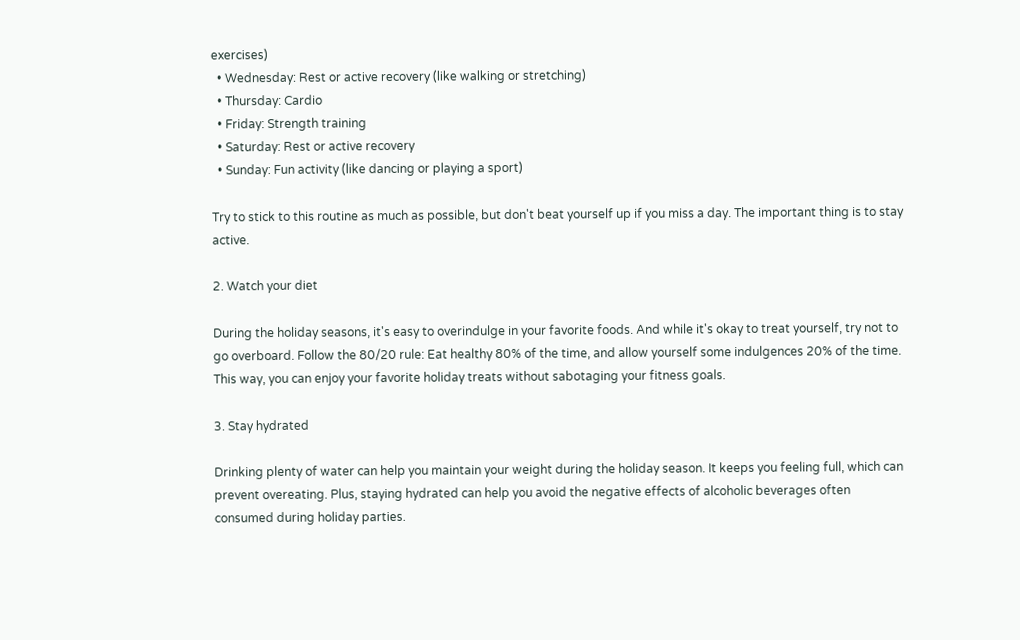exercises)
  • Wednesday: Rest or active recovery (like walking or stretching)
  • Thursday: Cardio
  • Friday: Strength training
  • Saturday: Rest or active recovery
  • Sunday: Fun activity (like dancing or playing a sport)

Try to stick to this routine as much as possible, but don't beat yourself up if you miss a day. The important thing is to stay active.

2. Watch your diet

During the holiday seasons, it's easy to overindulge in your favorite foods. And while it's okay to treat yourself, try not to go overboard. Follow the 80/20 rule: Eat healthy 80% of the time, and allow yourself some indulgences 20% of the time. This way, you can enjoy your favorite holiday treats without sabotaging your fitness goals.

3. Stay hydrated

Drinking plenty of water can help you maintain your weight during the holiday season. It keeps you feeling full, which can prevent overeating. Plus, staying hydrated can help you avoid the negative effects of alcoholic beverages often consumed during holiday parties.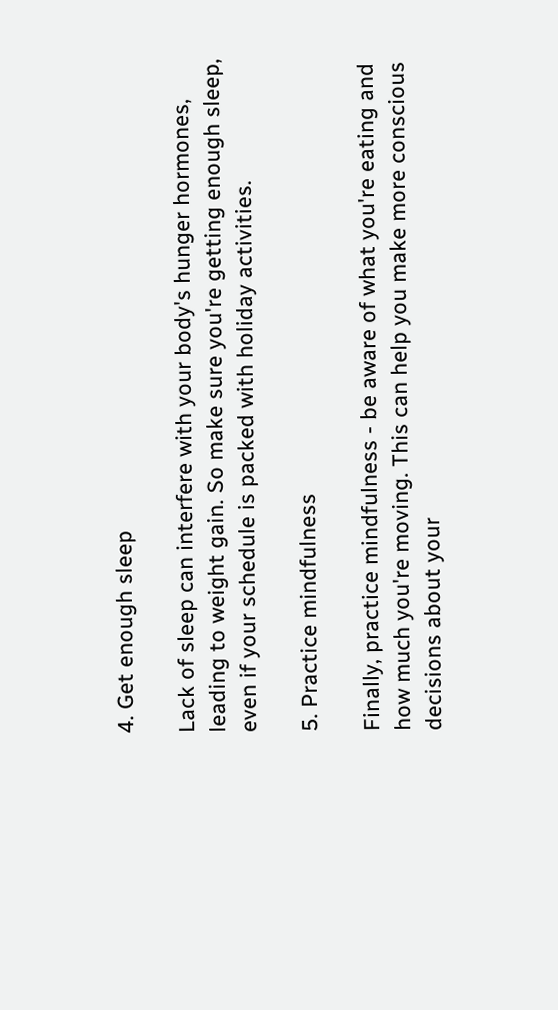4. Get enough sleep

Lack of sleep can interfere with your body's hunger hormones, leading to weight gain. So make sure you're getting enough sleep, even if your schedule is packed with holiday activities.

5. Practice mindfulness

Finally, practice mindfulness - be aware of what you're eating and how much you're moving. This can help you make more conscious decisions about your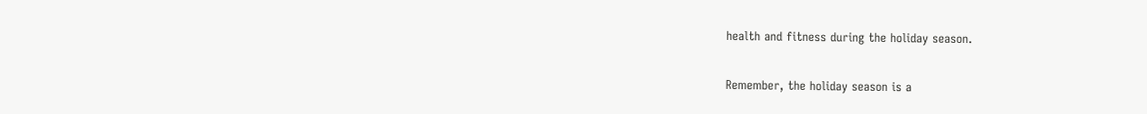health and fitness during the holiday season.

Remember, the holiday season is a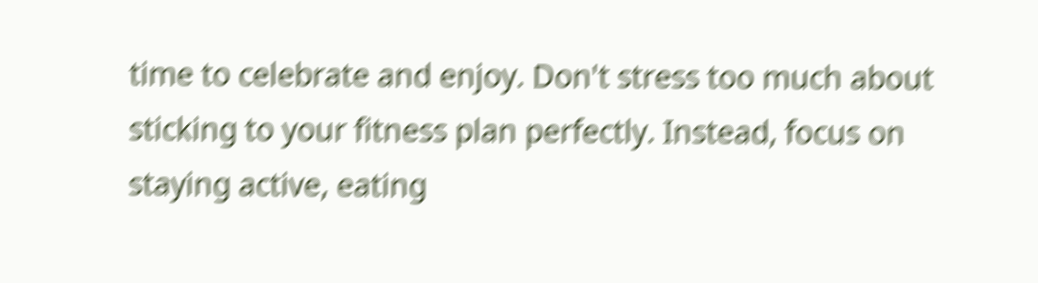time to celebrate and enjoy. Don't stress too much about sticking to your fitness plan perfectly. Instead, focus on staying active, eating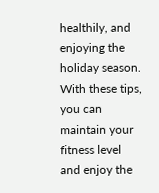healthily, and enjoying the holiday season. With these tips, you can maintain your fitness level and enjoy the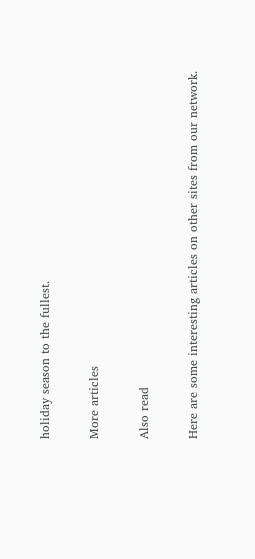holiday season to the fullest.

More articles

Also read

Here are some interesting articles on other sites from our network.